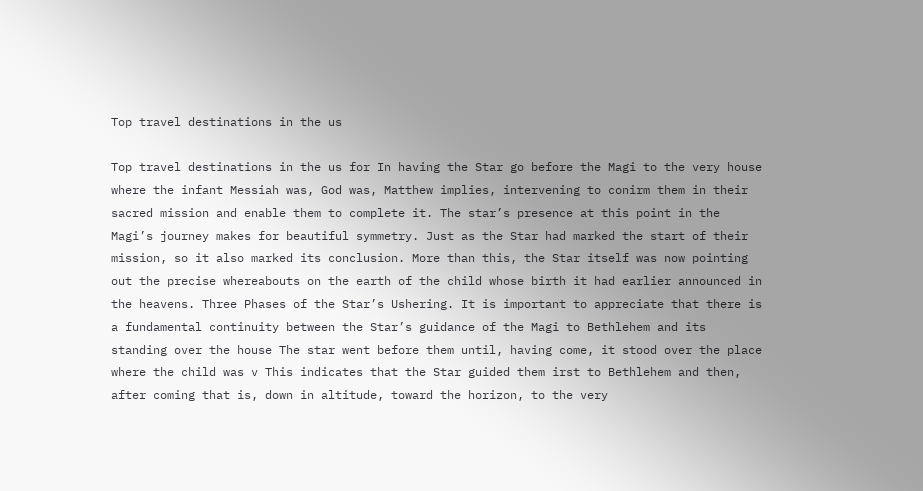Top travel destinations in the us

Top travel destinations in the us for In having the Star go before the Magi to the very house where the infant Messiah was, God was, Matthew implies, intervening to conirm them in their sacred mission and enable them to complete it. The star’s presence at this point in the Magi’s journey makes for beautiful symmetry. Just as the Star had marked the start of their mission, so it also marked its conclusion. More than this, the Star itself was now pointing out the precise whereabouts on the earth of the child whose birth it had earlier announced in the heavens. Three Phases of the Star’s Ushering. It is important to appreciate that there is a fundamental continuity between the Star’s guidance of the Magi to Bethlehem and its standing over the house The star went before them until, having come, it stood over the place where the child was v This indicates that the Star guided them irst to Bethlehem and then, after coming that is, down in altitude, toward the horizon, to the very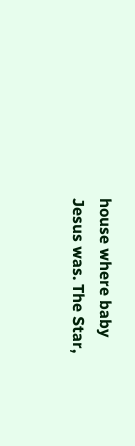house where baby Jesus was. The Star,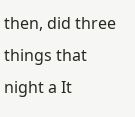then, did three things that night a It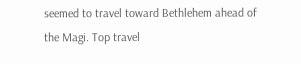seemed to travel toward Bethlehem ahead of the Magi. Top travel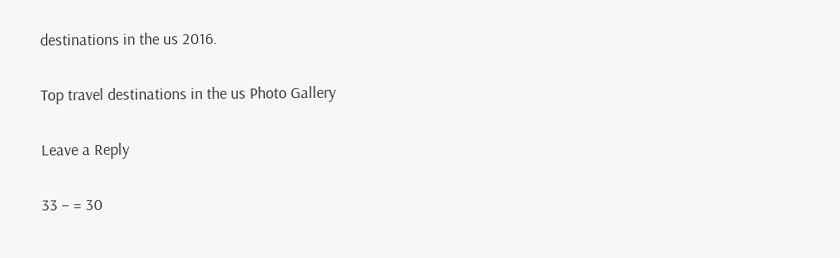destinations in the us 2016.

Top travel destinations in the us Photo Gallery

Leave a Reply

33 − = 30